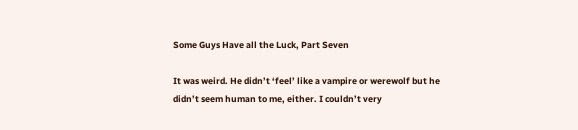Some Guys Have all the Luck, Part Seven

It was weird. He didn’t ‘feel’ like a vampire or werewolf but he didn’t seem human to me, either. I couldn’t very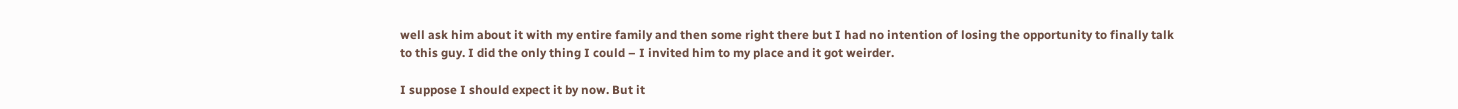well ask him about it with my entire family and then some right there but I had no intention of losing the opportunity to finally talk to this guy. I did the only thing I could – I invited him to my place and it got weirder.

I suppose I should expect it by now. But it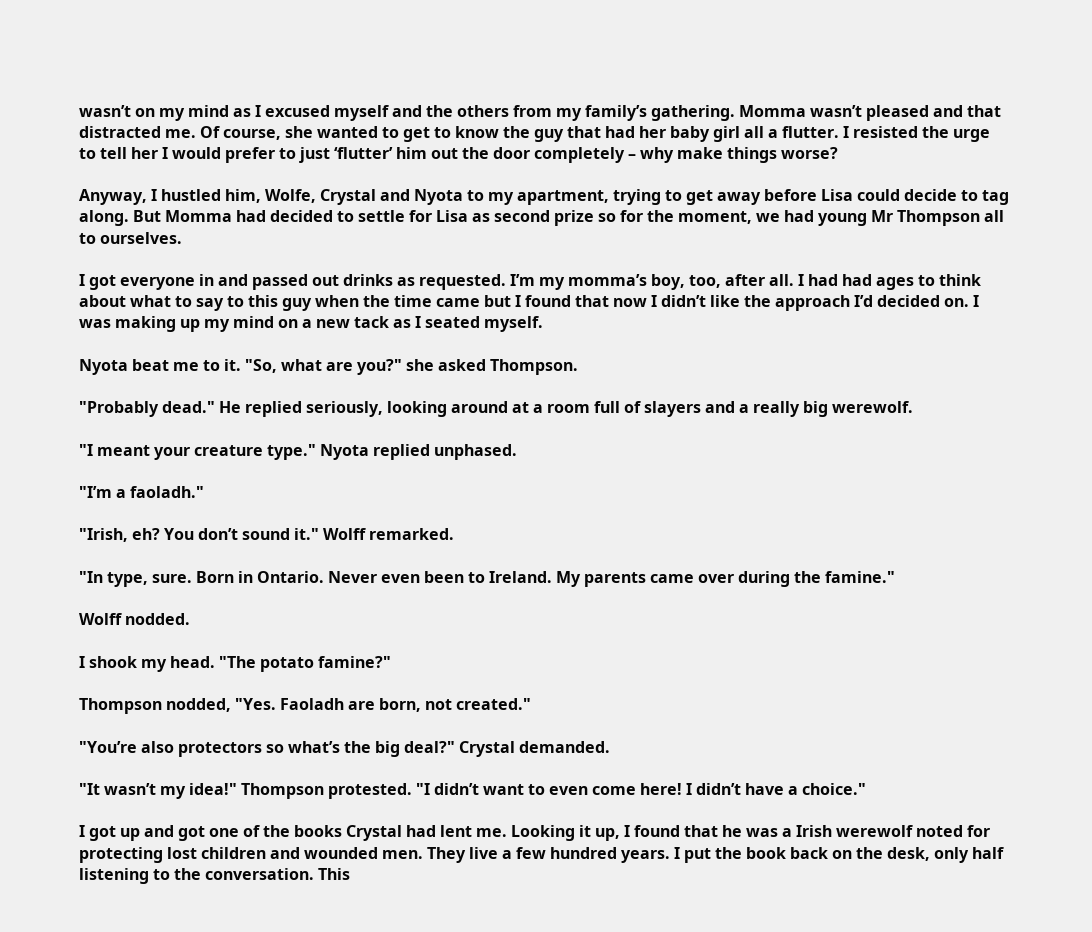wasn’t on my mind as I excused myself and the others from my family’s gathering. Momma wasn’t pleased and that distracted me. Of course, she wanted to get to know the guy that had her baby girl all a flutter. I resisted the urge to tell her I would prefer to just ‘flutter’ him out the door completely – why make things worse?

Anyway, I hustled him, Wolfe, Crystal and Nyota to my apartment, trying to get away before Lisa could decide to tag along. But Momma had decided to settle for Lisa as second prize so for the moment, we had young Mr Thompson all to ourselves.

I got everyone in and passed out drinks as requested. I’m my momma’s boy, too, after all. I had had ages to think about what to say to this guy when the time came but I found that now I didn’t like the approach I’d decided on. I was making up my mind on a new tack as I seated myself.

Nyota beat me to it. "So, what are you?" she asked Thompson.

"Probably dead." He replied seriously, looking around at a room full of slayers and a really big werewolf.

"I meant your creature type." Nyota replied unphased.

"I’m a faoladh."

"Irish, eh? You don’t sound it." Wolff remarked.

"In type, sure. Born in Ontario. Never even been to Ireland. My parents came over during the famine."

Wolff nodded.

I shook my head. "The potato famine?"

Thompson nodded, "Yes. Faoladh are born, not created."

"You’re also protectors so what’s the big deal?" Crystal demanded.

"It wasn’t my idea!" Thompson protested. "I didn’t want to even come here! I didn’t have a choice."

I got up and got one of the books Crystal had lent me. Looking it up, I found that he was a Irish werewolf noted for protecting lost children and wounded men. They live a few hundred years. I put the book back on the desk, only half listening to the conversation. This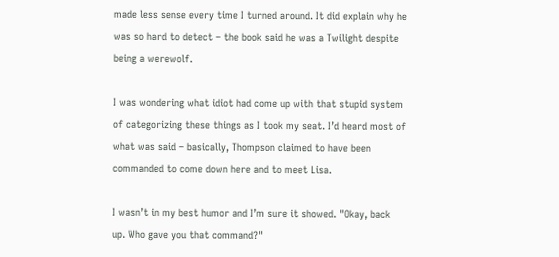made less sense every time I turned around. It did explain why he was so hard to detect – the book said he was a Twilight despite being a werewolf.

I was wondering what idiot had come up with that stupid system of categorizing these things as I took my seat. I’d heard most of what was said – basically, Thompson claimed to have been commanded to come down here and to meet Lisa.

I wasn’t in my best humor and I’m sure it showed. "Okay, back up. Who gave you that command?"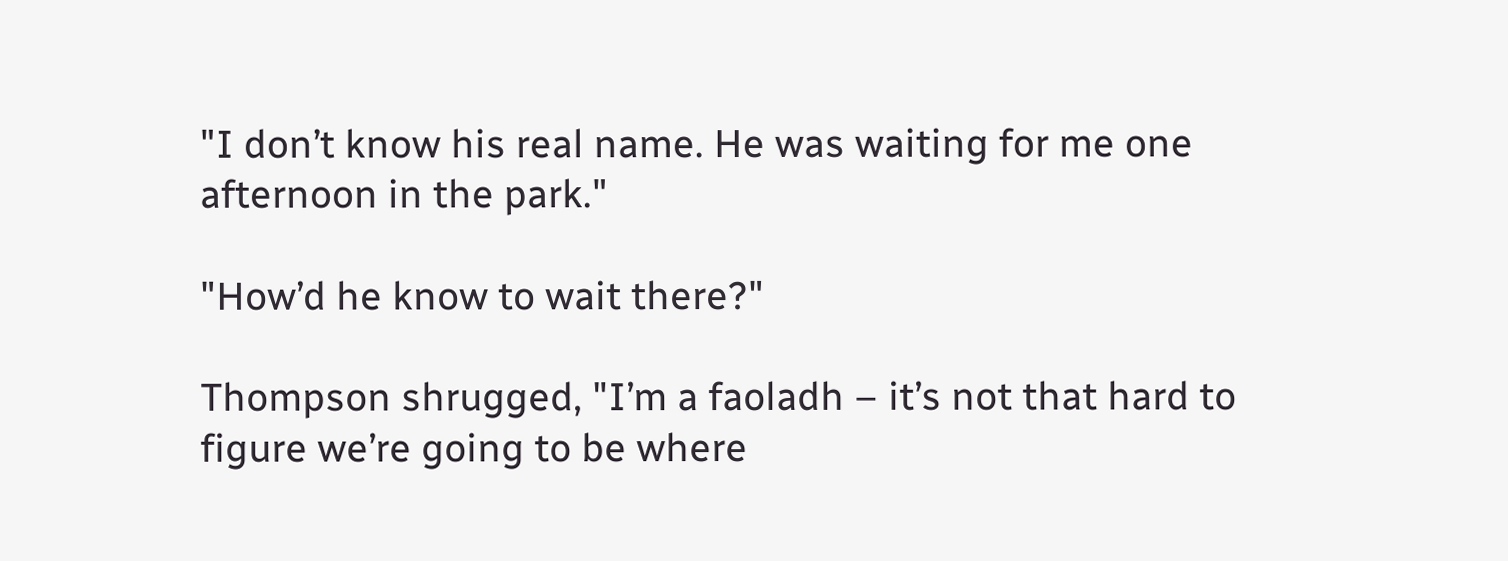"I don’t know his real name. He was waiting for me one afternoon in the park."

"How’d he know to wait there?"

Thompson shrugged, "I’m a faoladh – it’s not that hard to figure we’re going to be where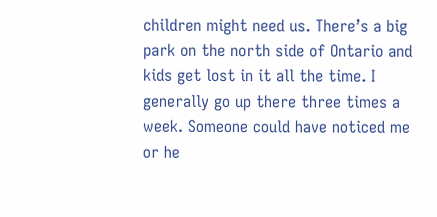children might need us. There’s a big park on the north side of Ontario and kids get lost in it all the time. I generally go up there three times a week. Someone could have noticed me or he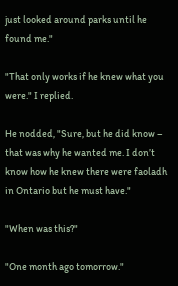just looked around parks until he found me."

"That only works if he knew what you were." I replied.

He nodded, "Sure, but he did know – that was why he wanted me. I don’t know how he knew there were faoladh in Ontario but he must have."

"When was this?"

"One month ago tomorrow."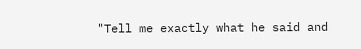"Tell me exactly what he said and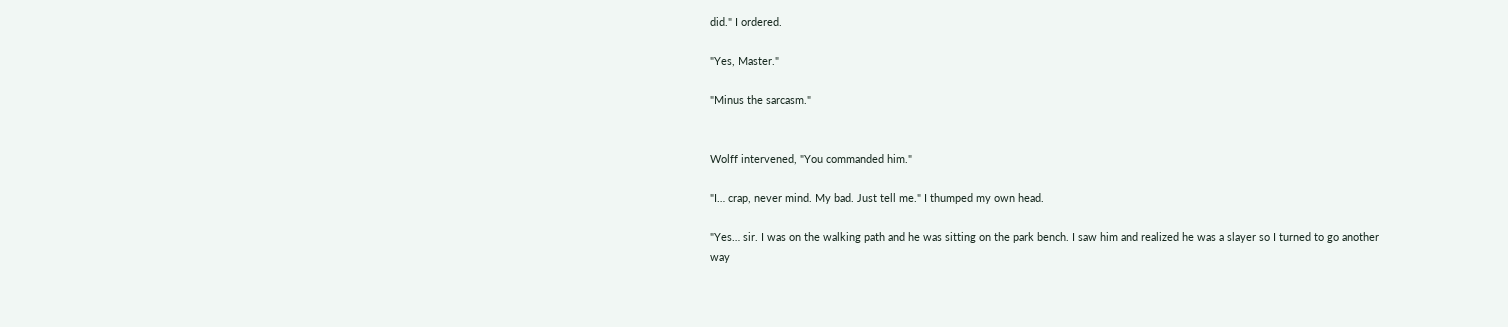did." I ordered.

"Yes, Master."

"Minus the sarcasm."


Wolff intervened, "You commanded him."

"I… crap, never mind. My bad. Just tell me." I thumped my own head.

"Yes… sir. I was on the walking path and he was sitting on the park bench. I saw him and realized he was a slayer so I turned to go another way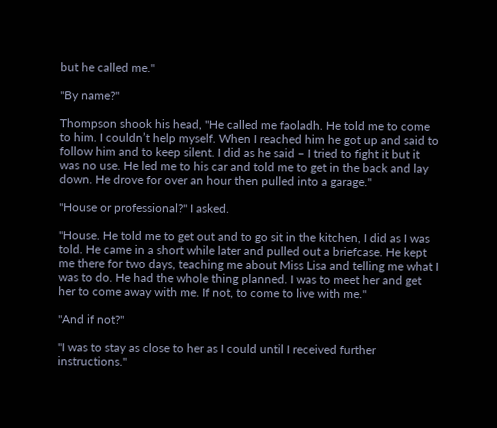but he called me."

"By name?"

Thompson shook his head, "He called me faoladh. He told me to come to him. I couldn’t help myself. When I reached him he got up and said to follow him and to keep silent. I did as he said – I tried to fight it but it was no use. He led me to his car and told me to get in the back and lay down. He drove for over an hour then pulled into a garage."

"House or professional?" I asked.

"House. He told me to get out and to go sit in the kitchen, I did as I was told. He came in a short while later and pulled out a briefcase. He kept me there for two days, teaching me about Miss Lisa and telling me what I was to do. He had the whole thing planned. I was to meet her and get her to come away with me. If not, to come to live with me."

"And if not?"

"I was to stay as close to her as I could until I received further instructions."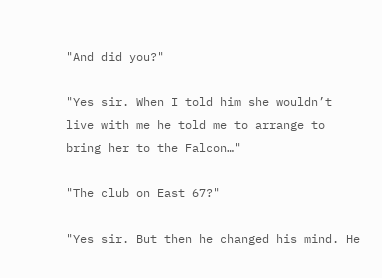"And did you?"

"Yes sir. When I told him she wouldn’t live with me he told me to arrange to bring her to the Falcon…"

"The club on East 67?"

"Yes sir. But then he changed his mind. He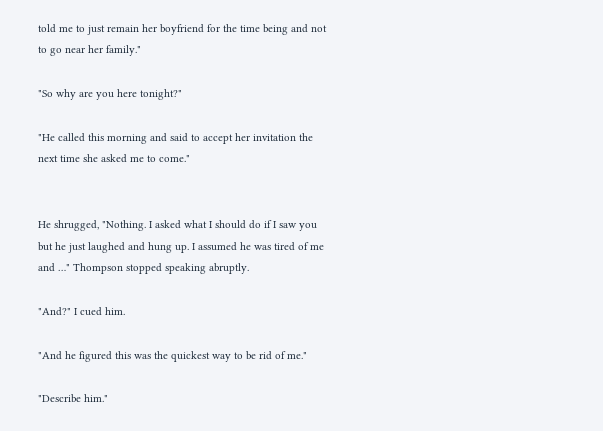told me to just remain her boyfriend for the time being and not to go near her family."

"So why are you here tonight?"

"He called this morning and said to accept her invitation the next time she asked me to come."


He shrugged, "Nothing. I asked what I should do if I saw you but he just laughed and hung up. I assumed he was tired of me and …" Thompson stopped speaking abruptly.

"And?" I cued him.

"And he figured this was the quickest way to be rid of me."

"Describe him."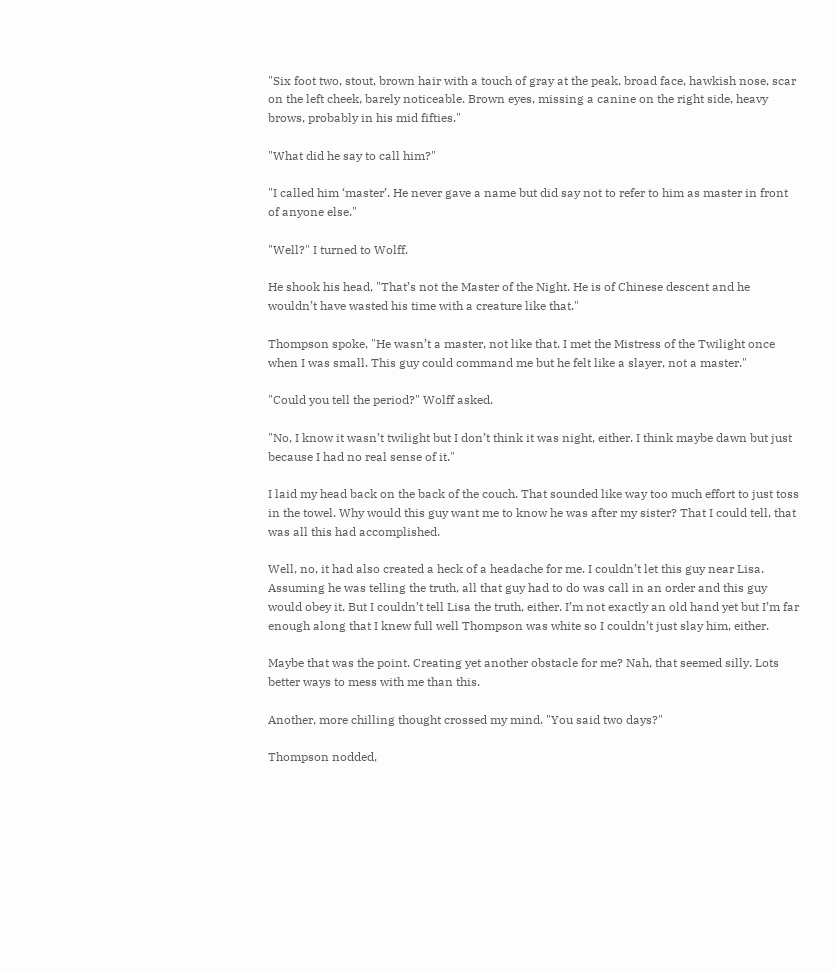"Six foot two, stout, brown hair with a touch of gray at the peak, broad face, hawkish nose, scar on the left cheek, barely noticeable. Brown eyes, missing a canine on the right side, heavy brows, probably in his mid fifties."

"What did he say to call him?"

"I called him ‘master’. He never gave a name but did say not to refer to him as master in front of anyone else."

"Well?" I turned to Wolff.

He shook his head, "That’s not the Master of the Night. He is of Chinese descent and he wouldn’t have wasted his time with a creature like that."

Thompson spoke, "He wasn’t a master, not like that. I met the Mistress of the Twilight once when I was small. This guy could command me but he felt like a slayer, not a master."

"Could you tell the period?" Wolff asked.

"No, I know it wasn’t twilight but I don’t think it was night, either. I think maybe dawn but just because I had no real sense of it."

I laid my head back on the back of the couch. That sounded like way too much effort to just toss in the towel. Why would this guy want me to know he was after my sister? That I could tell, that was all this had accomplished.

Well, no, it had also created a heck of a headache for me. I couldn’t let this guy near Lisa. Assuming he was telling the truth, all that guy had to do was call in an order and this guy would obey it. But I couldn’t tell Lisa the truth, either. I’m not exactly an old hand yet but I’m far enough along that I knew full well Thompson was white so I couldn’t just slay him, either.

Maybe that was the point. Creating yet another obstacle for me? Nah, that seemed silly. Lots better ways to mess with me than this.

Another, more chilling thought crossed my mind. "You said two days?"

Thompson nodded,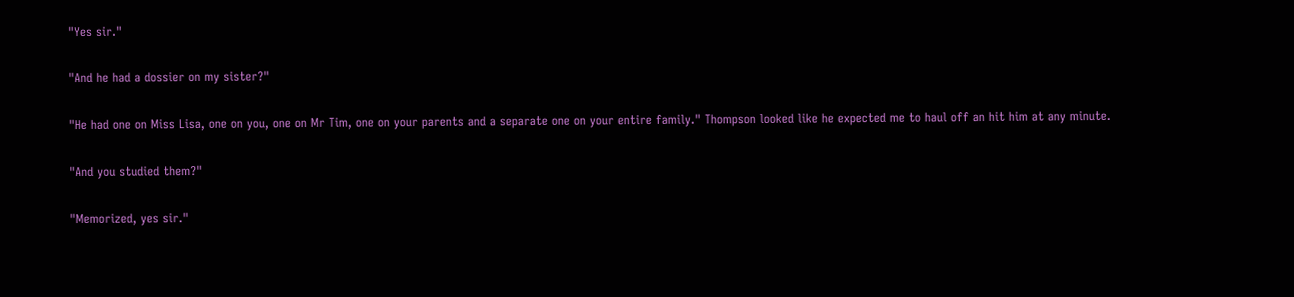"Yes sir."

"And he had a dossier on my sister?"

"He had one on Miss Lisa, one on you, one on Mr Tim, one on your parents and a separate one on your entire family." Thompson looked like he expected me to haul off an hit him at any minute.

"And you studied them?"

"Memorized, yes sir."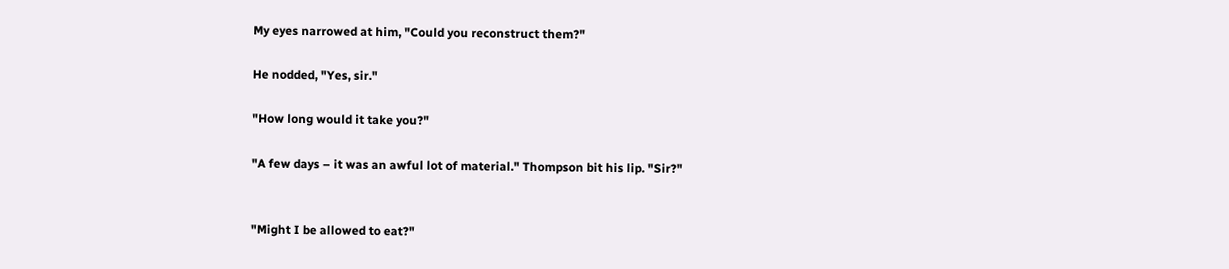My eyes narrowed at him, "Could you reconstruct them?"

He nodded, "Yes, sir."

"How long would it take you?"

"A few days – it was an awful lot of material." Thompson bit his lip. "Sir?"


"Might I be allowed to eat?"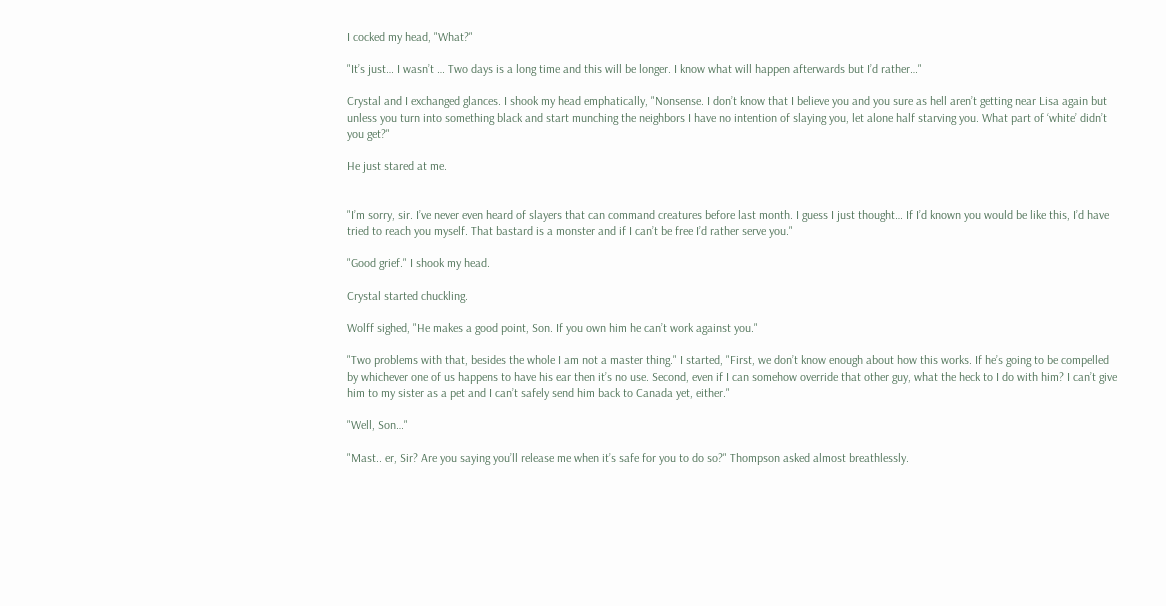I cocked my head, "What?"

"It’s just… I wasn’t … Two days is a long time and this will be longer. I know what will happen afterwards but I’d rather…"

Crystal and I exchanged glances. I shook my head emphatically, "Nonsense. I don’t know that I believe you and you sure as hell aren’t getting near Lisa again but unless you turn into something black and start munching the neighbors I have no intention of slaying you, let alone half starving you. What part of ‘white’ didn’t you get?"

He just stared at me.


"I’m sorry, sir. I’ve never even heard of slayers that can command creatures before last month. I guess I just thought… If I’d known you would be like this, I’d have tried to reach you myself. That bastard is a monster and if I can’t be free I’d rather serve you."

"Good grief." I shook my head.

Crystal started chuckling.

Wolff sighed, "He makes a good point, Son. If you own him he can’t work against you."

"Two problems with that, besides the whole I am not a master thing." I started, "First, we don’t know enough about how this works. If he’s going to be compelled by whichever one of us happens to have his ear then it’s no use. Second, even if I can somehow override that other guy, what the heck to I do with him? I can’t give him to my sister as a pet and I can’t safely send him back to Canada yet, either."

"Well, Son…"

"Mast.. er, Sir? Are you saying you’ll release me when it’s safe for you to do so?" Thompson asked almost breathlessly.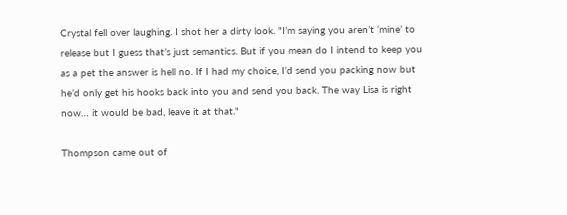Crystal fell over laughing. I shot her a dirty look. "I’m saying you aren’t ‘mine’ to release but I guess that’s just semantics. But if you mean do I intend to keep you as a pet the answer is hell no. If I had my choice, I’d send you packing now but he’d only get his hooks back into you and send you back. The way Lisa is right now… it would be bad, leave it at that."

Thompson came out of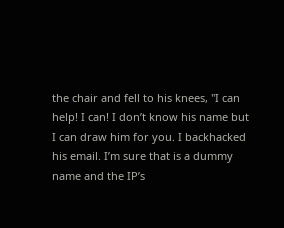the chair and fell to his knees, "I can help! I can! I don’t know his name but I can draw him for you. I backhacked his email. I’m sure that is a dummy name and the IP’s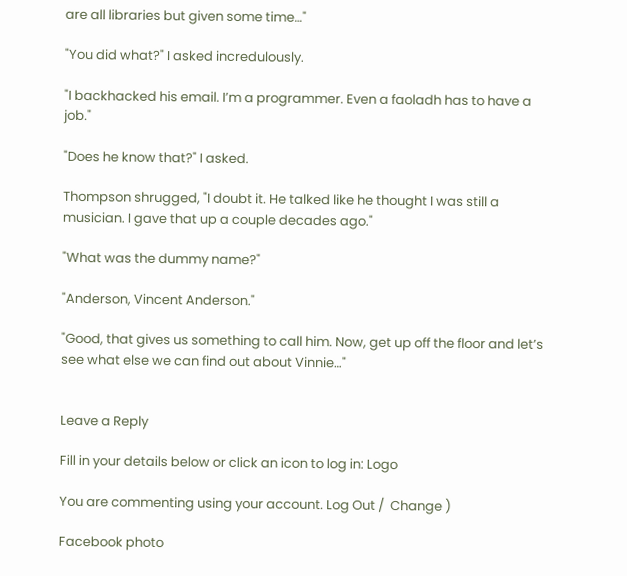are all libraries but given some time…"

"You did what?" I asked incredulously.

"I backhacked his email. I’m a programmer. Even a faoladh has to have a job."

"Does he know that?" I asked.

Thompson shrugged, "I doubt it. He talked like he thought I was still a musician. I gave that up a couple decades ago."

"What was the dummy name?"

"Anderson, Vincent Anderson."

"Good, that gives us something to call him. Now, get up off the floor and let’s see what else we can find out about Vinnie…"


Leave a Reply

Fill in your details below or click an icon to log in: Logo

You are commenting using your account. Log Out /  Change )

Facebook photo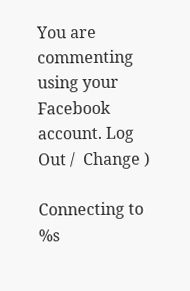You are commenting using your Facebook account. Log Out /  Change )

Connecting to %s